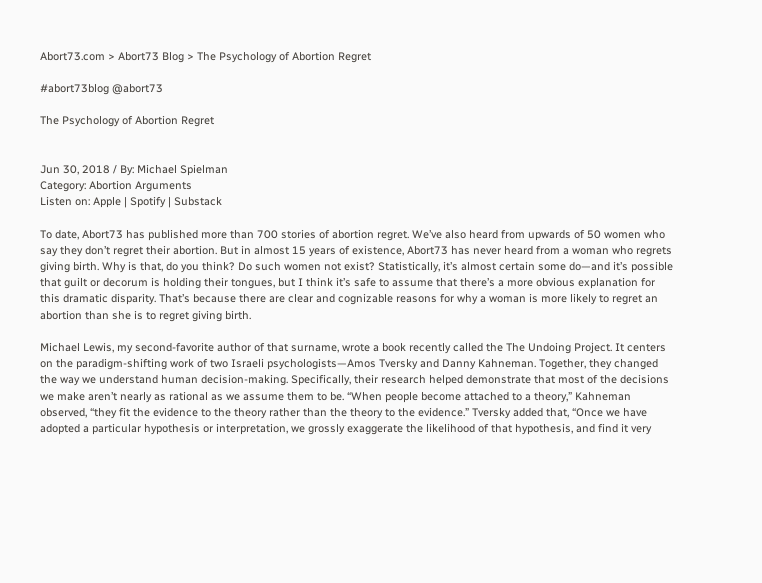Abort73.com > Abort73 Blog > The Psychology of Abortion Regret

#abort73blog @abort73

The Psychology of Abortion Regret


Jun 30, 2018 / By: Michael Spielman
Category: Abortion Arguments
Listen on: Apple | Spotify | Substack

To date, Abort73 has published more than 700 stories of abortion regret. We’ve also heard from upwards of 50 women who say they don’t regret their abortion. But in almost 15 years of existence, Abort73 has never heard from a woman who regrets giving birth. Why is that, do you think? Do such women not exist? Statistically, it’s almost certain some do—and it’s possible that guilt or decorum is holding their tongues, but I think it’s safe to assume that there’s a more obvious explanation for this dramatic disparity. That’s because there are clear and cognizable reasons for why a woman is more likely to regret an abortion than she is to regret giving birth.

Michael Lewis, my second-favorite author of that surname, wrote a book recently called the The Undoing Project. It centers on the paradigm-shifting work of two Israeli psychologists—Amos Tversky and Danny Kahneman. Together, they changed the way we understand human decision-making. Specifically, their research helped demonstrate that most of the decisions we make aren’t nearly as rational as we assume them to be. “When people become attached to a theory,” Kahneman observed, “they fit the evidence to the theory rather than the theory to the evidence.” Tversky added that, “Once we have adopted a particular hypothesis or interpretation, we grossly exaggerate the likelihood of that hypothesis, and find it very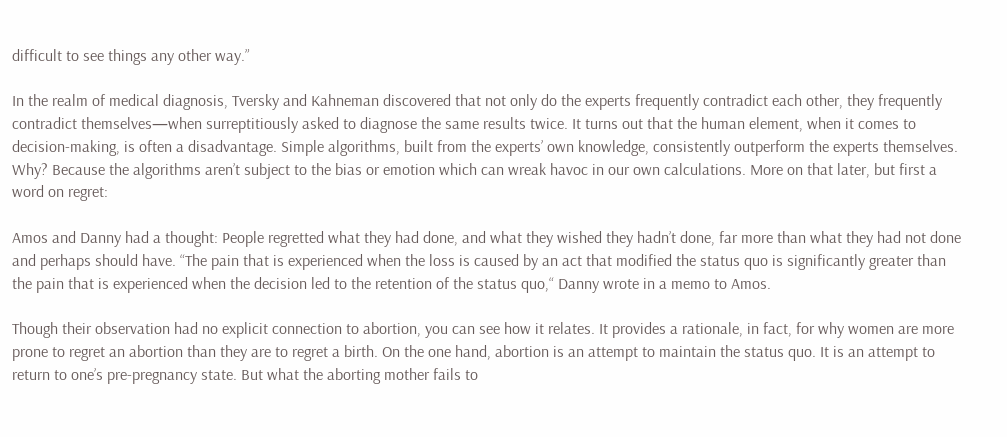difficult to see things any other way.”

In the realm of medical diagnosis, Tversky and Kahneman discovered that not only do the experts frequently contradict each other, they frequently contradict themselves—when surreptitiously asked to diagnose the same results twice. It turns out that the human element, when it comes to decision-making, is often a disadvantage. Simple algorithms, built from the experts’ own knowledge, consistently outperform the experts themselves. Why? Because the algorithms aren’t subject to the bias or emotion which can wreak havoc in our own calculations. More on that later, but first a word on regret:

Amos and Danny had a thought: People regretted what they had done, and what they wished they hadn’t done, far more than what they had not done and perhaps should have. “The pain that is experienced when the loss is caused by an act that modified the status quo is significantly greater than the pain that is experienced when the decision led to the retention of the status quo,“ Danny wrote in a memo to Amos.

Though their observation had no explicit connection to abortion, you can see how it relates. It provides a rationale, in fact, for why women are more prone to regret an abortion than they are to regret a birth. On the one hand, abortion is an attempt to maintain the status quo. It is an attempt to return to one’s pre-pregnancy state. But what the aborting mother fails to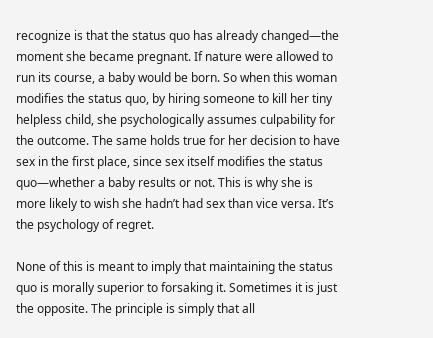recognize is that the status quo has already changed—the moment she became pregnant. If nature were allowed to run its course, a baby would be born. So when this woman modifies the status quo, by hiring someone to kill her tiny helpless child, she psychologically assumes culpability for the outcome. The same holds true for her decision to have sex in the first place, since sex itself modifies the status quo—whether a baby results or not. This is why she is more likely to wish she hadn’t had sex than vice versa. It’s the psychology of regret.

None of this is meant to imply that maintaining the status quo is morally superior to forsaking it. Sometimes it is just the opposite. The principle is simply that all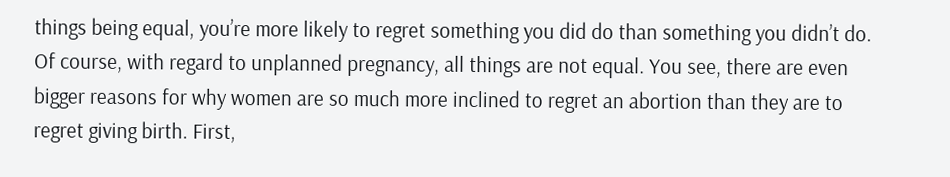things being equal, you’re more likely to regret something you did do than something you didn’t do. Of course, with regard to unplanned pregnancy, all things are not equal. You see, there are even bigger reasons for why women are so much more inclined to regret an abortion than they are to regret giving birth. First,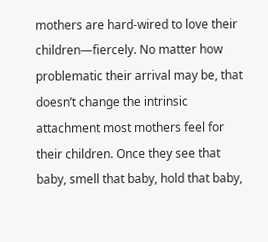mothers are hard-wired to love their children—fiercely. No matter how problematic their arrival may be, that doesn’t change the intrinsic attachment most mothers feel for their children. Once they see that baby, smell that baby, hold that baby,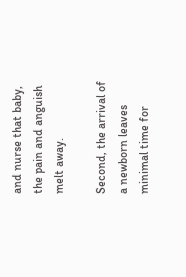and nurse that baby, the pain and anguish melt away.

Second, the arrival of a newborn leaves minimal time for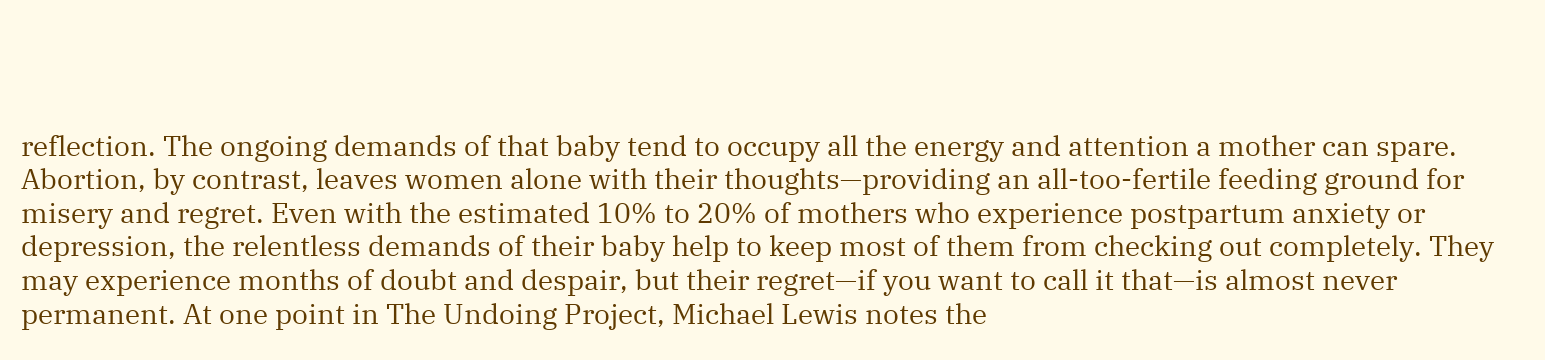reflection. The ongoing demands of that baby tend to occupy all the energy and attention a mother can spare. Abortion, by contrast, leaves women alone with their thoughts—providing an all-too-fertile feeding ground for misery and regret. Even with the estimated 10% to 20% of mothers who experience postpartum anxiety or depression, the relentless demands of their baby help to keep most of them from checking out completely. They may experience months of doubt and despair, but their regret—if you want to call it that—is almost never permanent. At one point in The Undoing Project, Michael Lewis notes the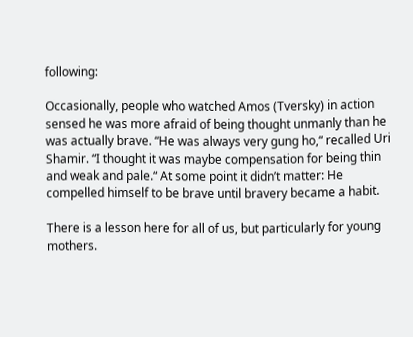following:

Occasionally, people who watched Amos (Tversky) in action sensed he was more afraid of being thought unmanly than he was actually brave. “He was always very gung ho,“ recalled Uri Shamir. “I thought it was maybe compensation for being thin and weak and pale.“ At some point it didn’t matter: He compelled himself to be brave until bravery became a habit.

There is a lesson here for all of us, but particularly for young mothers.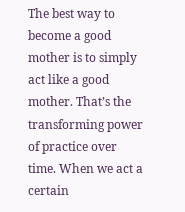The best way to become a good mother is to simply act like a good mother. That’s the transforming power of practice over time. When we act a certain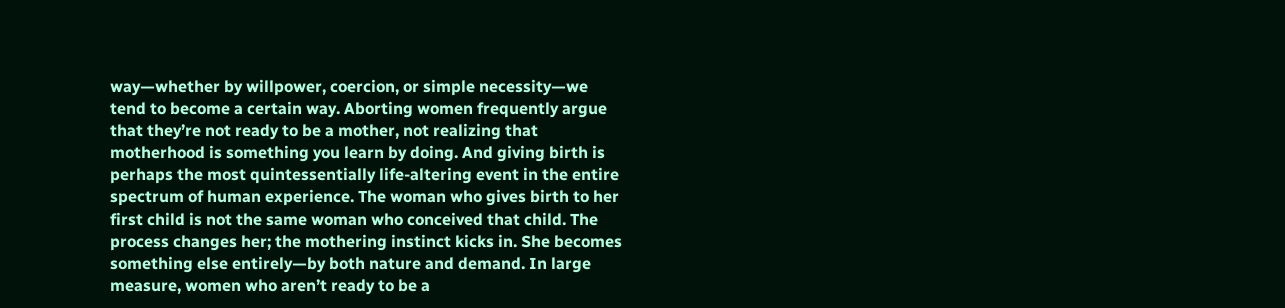way—whether by willpower, coercion, or simple necessity—we tend to become a certain way. Aborting women frequently argue that they’re not ready to be a mother, not realizing that motherhood is something you learn by doing. And giving birth is perhaps the most quintessentially life-altering event in the entire spectrum of human experience. The woman who gives birth to her first child is not the same woman who conceived that child. The process changes her; the mothering instinct kicks in. She becomes something else entirely—by both nature and demand. In large measure, women who aren’t ready to be a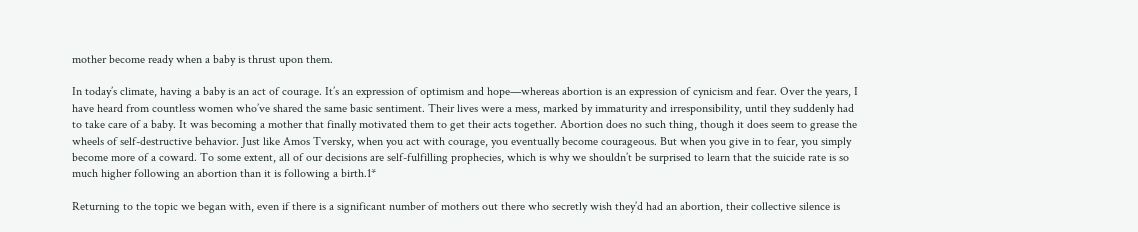mother become ready when a baby is thrust upon them.

In today’s climate, having a baby is an act of courage. It’s an expression of optimism and hope—whereas abortion is an expression of cynicism and fear. Over the years, I have heard from countless women who’ve shared the same basic sentiment. Their lives were a mess, marked by immaturity and irresponsibility, until they suddenly had to take care of a baby. It was becoming a mother that finally motivated them to get their acts together. Abortion does no such thing, though it does seem to grease the wheels of self-destructive behavior. Just like Amos Tversky, when you act with courage, you eventually become courageous. But when you give in to fear, you simply become more of a coward. To some extent, all of our decisions are self-fulfilling prophecies, which is why we shouldn’t be surprised to learn that the suicide rate is so much higher following an abortion than it is following a birth.1*

Returning to the topic we began with, even if there is a significant number of mothers out there who secretly wish they’d had an abortion, their collective silence is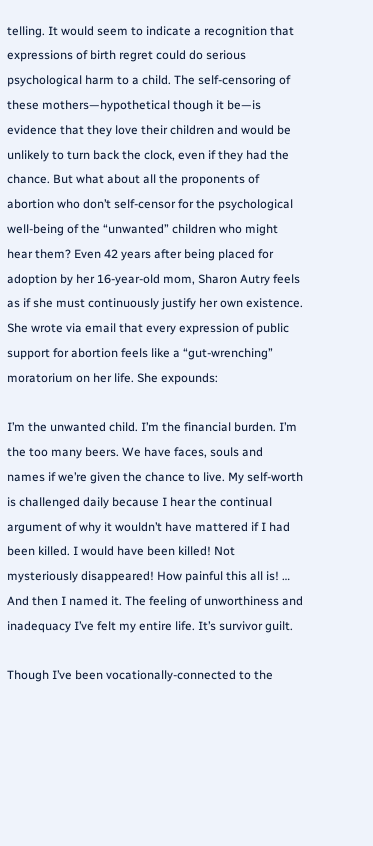telling. It would seem to indicate a recognition that expressions of birth regret could do serious psychological harm to a child. The self-censoring of these mothers—hypothetical though it be—is evidence that they love their children and would be unlikely to turn back the clock, even if they had the chance. But what about all the proponents of abortion who don’t self-censor for the psychological well-being of the “unwanted” children who might hear them? Even 42 years after being placed for adoption by her 16-year-old mom, Sharon Autry feels as if she must continuously justify her own existence. She wrote via email that every expression of public support for abortion feels like a “gut-wrenching” moratorium on her life. She expounds:

I’m the unwanted child. I’m the financial burden. I’m the too many beers. We have faces, souls and names if we’re given the chance to live. My self-worth is challenged daily because I hear the continual argument of why it wouldn’t have mattered if I had been killed. I would have been killed! Not mysteriously disappeared! How painful this all is! … And then I named it. The feeling of unworthiness and inadequacy I’ve felt my entire life. It’s survivor guilt.

Though I’ve been vocationally-connected to the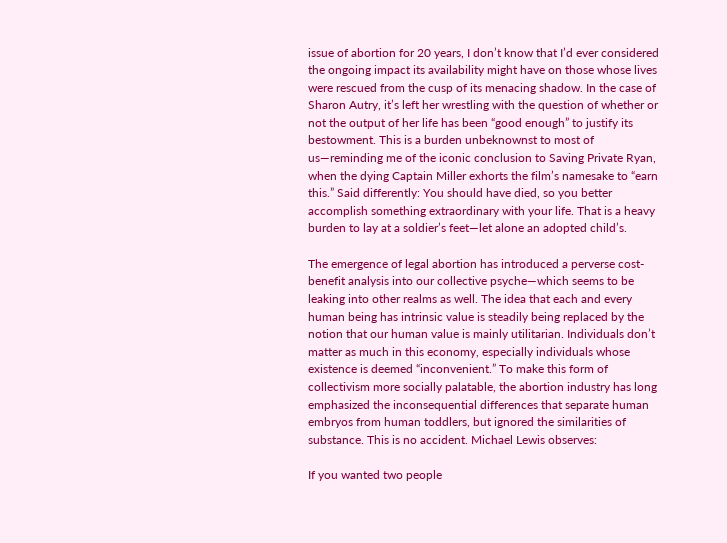issue of abortion for 20 years, I don’t know that I’d ever considered the ongoing impact its availability might have on those whose lives were rescued from the cusp of its menacing shadow. In the case of Sharon Autry, it’s left her wrestling with the question of whether or not the output of her life has been “good enough” to justify its bestowment. This is a burden unbeknownst to most of us—reminding me of the iconic conclusion to Saving Private Ryan, when the dying Captain Miller exhorts the film’s namesake to “earn this.” Said differently: You should have died, so you better accomplish something extraordinary with your life. That is a heavy burden to lay at a soldier’s feet—let alone an adopted child’s.

The emergence of legal abortion has introduced a perverse cost-benefit analysis into our collective psyche—which seems to be leaking into other realms as well. The idea that each and every human being has intrinsic value is steadily being replaced by the notion that our human value is mainly utilitarian. Individuals don’t matter as much in this economy, especially individuals whose existence is deemed “inconvenient.” To make this form of collectivism more socially palatable, the abortion industry has long emphasized the inconsequential differences that separate human embryos from human toddlers, but ignored the similarities of substance. This is no accident. Michael Lewis observes:

If you wanted two people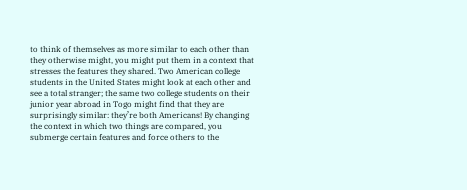to think of themselves as more similar to each other than they otherwise might, you might put them in a context that stresses the features they shared. Two American college students in the United States might look at each other and see a total stranger; the same two college students on their junior year abroad in Togo might find that they are surprisingly similar: they’re both Americans! By changing the context in which two things are compared, you submerge certain features and force others to the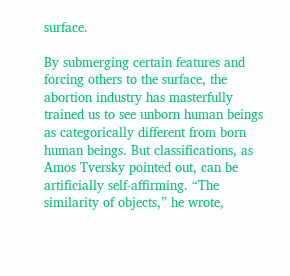surface.

By submerging certain features and forcing others to the surface, the abortion industry has masterfully trained us to see unborn human beings as categorically different from born human beings. But classifications, as Amos Tversky pointed out, can be artificially self-affirming. “The similarity of objects,” he wrote,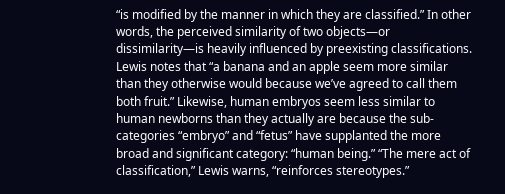“is modified by the manner in which they are classified.” In other words, the perceived similarity of two objects—or dissimilarity—is heavily influenced by preexisting classifications. Lewis notes that “a banana and an apple seem more similar than they otherwise would because we’ve agreed to call them both fruit.” Likewise, human embryos seem less similar to human newborns than they actually are because the sub-categories “embryo” and “fetus” have supplanted the more broad and significant category: “human being.” “The mere act of classification,” Lewis warns, “reinforces stereotypes.”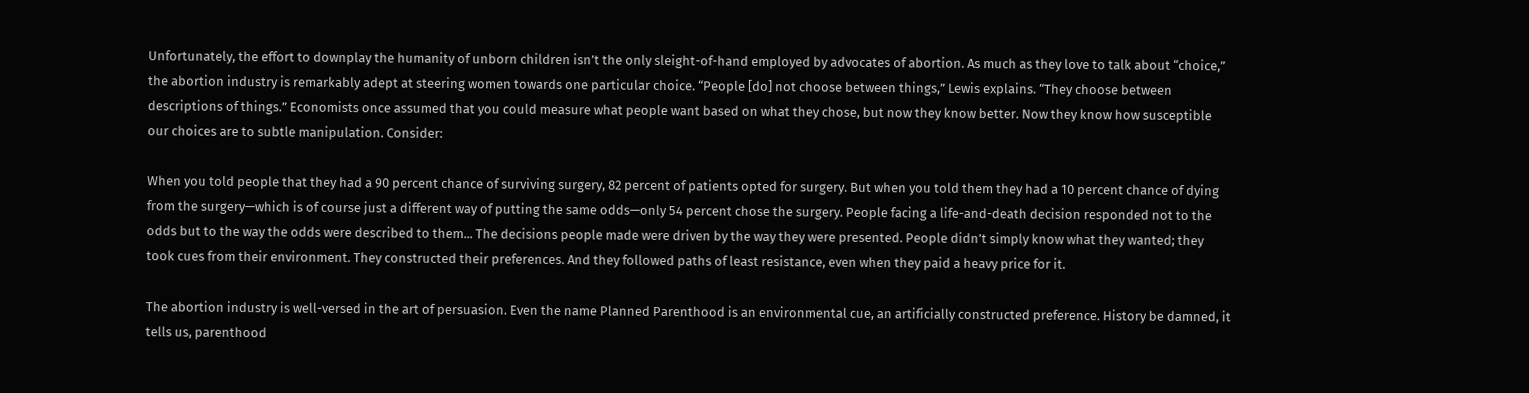Unfortunately, the effort to downplay the humanity of unborn children isn’t the only sleight-of-hand employed by advocates of abortion. As much as they love to talk about “choice,” the abortion industry is remarkably adept at steering women towards one particular choice. “People [do] not choose between things,” Lewis explains. “They choose between descriptions of things.” Economists once assumed that you could measure what people want based on what they chose, but now they know better. Now they know how susceptible our choices are to subtle manipulation. Consider:

When you told people that they had a 90 percent chance of surviving surgery, 82 percent of patients opted for surgery. But when you told them they had a 10 percent chance of dying from the surgery—which is of course just a different way of putting the same odds—only 54 percent chose the surgery. People facing a life-and-death decision responded not to the odds but to the way the odds were described to them... The decisions people made were driven by the way they were presented. People didn’t simply know what they wanted; they took cues from their environment. They constructed their preferences. And they followed paths of least resistance, even when they paid a heavy price for it.

The abortion industry is well-versed in the art of persuasion. Even the name Planned Parenthood is an environmental cue, an artificially constructed preference. History be damned, it tells us, parenthood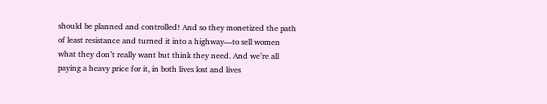should be planned and controlled! And so they monetized the path of least resistance and turned it into a highway—to sell women what they don’t really want but think they need. And we’re all paying a heavy price for it, in both lives lost and lives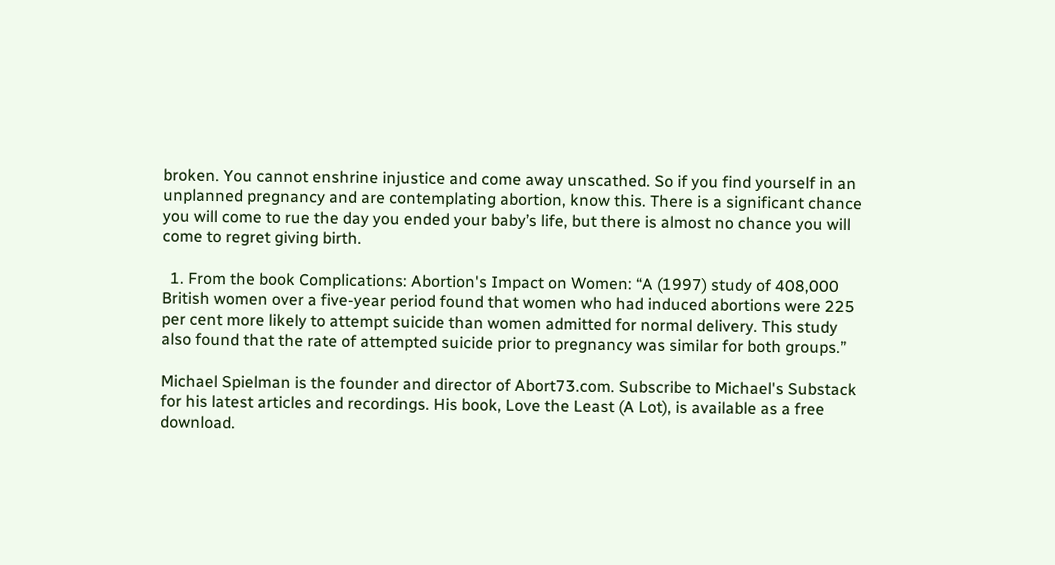broken. You cannot enshrine injustice and come away unscathed. So if you find yourself in an unplanned pregnancy and are contemplating abortion, know this. There is a significant chance you will come to rue the day you ended your baby’s life, but there is almost no chance you will come to regret giving birth.

  1. From the book Complications: Abortion's Impact on Women: “A (1997) study of 408,000 British women over a five-year period found that women who had induced abortions were 225 per cent more likely to attempt suicide than women admitted for normal delivery. This study also found that the rate of attempted suicide prior to pregnancy was similar for both groups.”

Michael Spielman is the founder and director of Abort73.com. Subscribe to Michael's Substack for his latest articles and recordings. His book, Love the Least (A Lot), is available as a free download.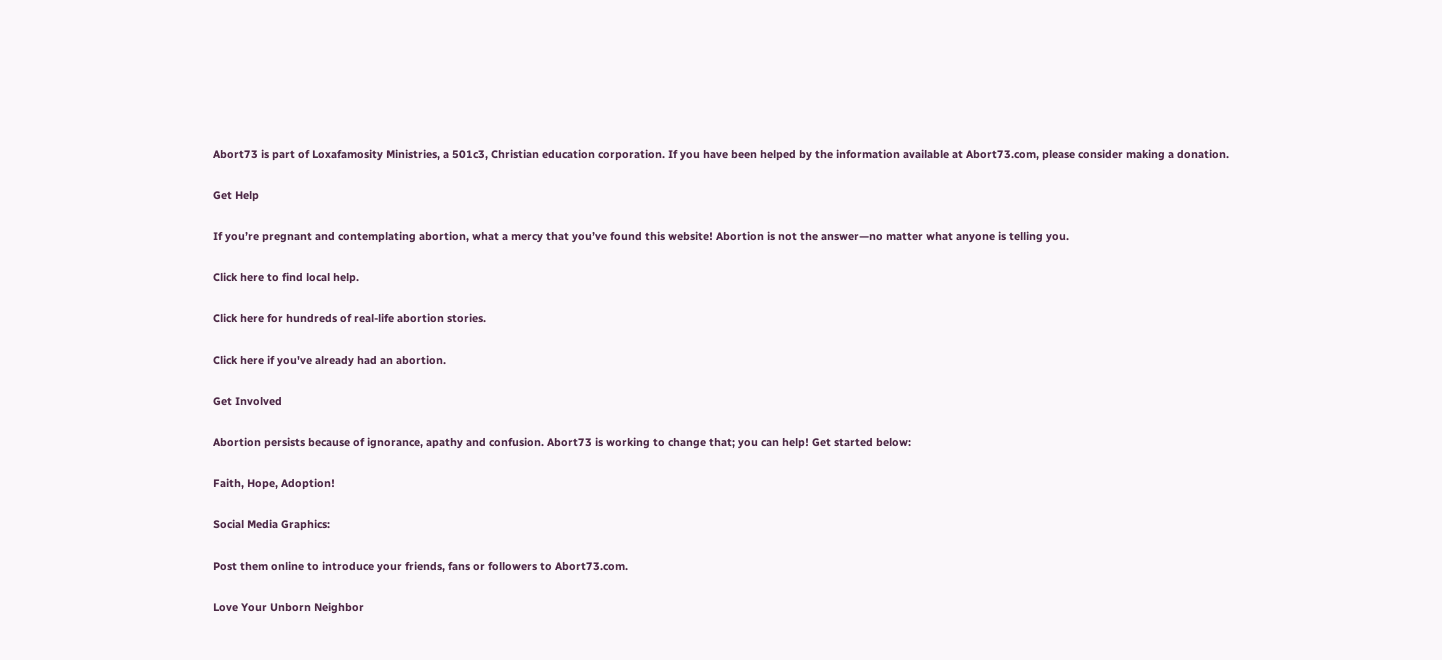Abort73 is part of Loxafamosity Ministries, a 501c3, Christian education corporation. If you have been helped by the information available at Abort73.com, please consider making a donation.

Get Help

If you’re pregnant and contemplating abortion, what a mercy that you’ve found this website! Abortion is not the answer—no matter what anyone is telling you.

Click here to find local help.

Click here for hundreds of real-life abortion stories.

Click here if you've already had an abortion.

Get Involved

Abortion persists because of ignorance, apathy and confusion. Abort73 is working to change that; you can help! Get started below:

Faith, Hope, Adoption!

Social Media Graphics:

Post them online to introduce your friends, fans or followers to Abort73.com.

Love Your Unborn Neighbor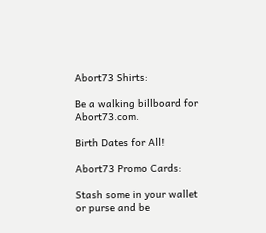Abort73 Shirts:

Be a walking billboard for Abort73.com.

Birth Dates for All!

Abort73 Promo Cards:

Stash some in your wallet or purse and be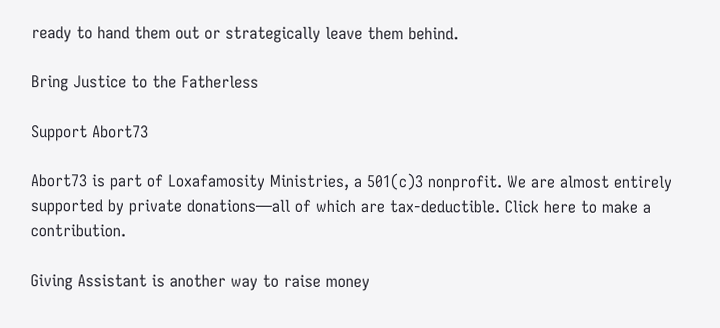ready to hand them out or strategically leave them behind.

Bring Justice to the Fatherless

Support Abort73

Abort73 is part of Loxafamosity Ministries, a 501(c)3 nonprofit. We are almost entirely supported by private donations—all of which are tax-deductible. Click here to make a contribution.

Giving Assistant is another way to raise money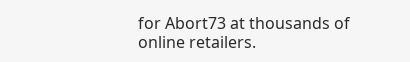for Abort73 at thousands of online retailers.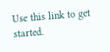Use this link to get started.